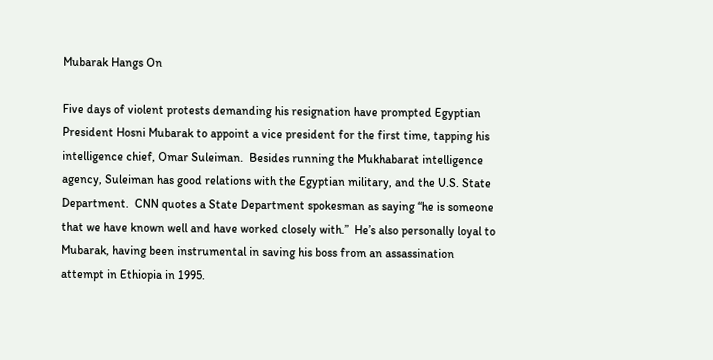Mubarak Hangs On

Five days of violent protests demanding his resignation have prompted Egyptian President Hosni Mubarak to appoint a vice president for the first time, tapping his intelligence chief, Omar Suleiman.  Besides running the Mukhabarat intelligence agency, Suleiman has good relations with the Egyptian military, and the U.S. State Department.  CNN quotes a State Department spokesman as saying “he is someone that we have known well and have worked closely with.”  He’s also personally loyal to Mubarak, having been instrumental in saving his boss from an assassination attempt in Ethiopia in 1995.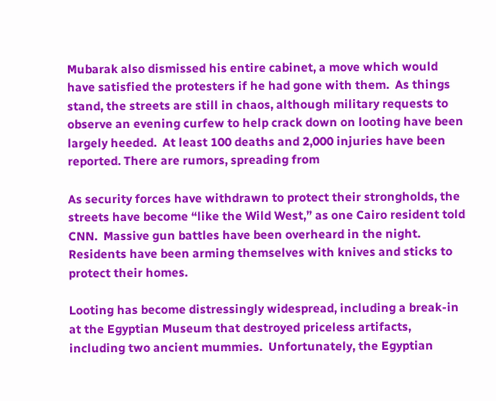Mubarak also dismissed his entire cabinet, a move which would have satisfied the protesters if he had gone with them.  As things stand, the streets are still in chaos, although military requests to observe an evening curfew to help crack down on looting have been largely heeded.  At least 100 deaths and 2,000 injuries have been reported. There are rumors, spreading from

As security forces have withdrawn to protect their strongholds, the streets have become “like the Wild West,” as one Cairo resident told CNN.  Massive gun battles have been overheard in the night.  Residents have been arming themselves with knives and sticks to protect their homes.

Looting has become distressingly widespread, including a break-in at the Egyptian Museum that destroyed priceless artifacts, including two ancient mummies.  Unfortunately, the Egyptian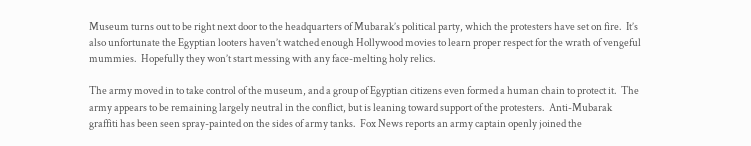Museum turns out to be right next door to the headquarters of Mubarak’s political party, which the protesters have set on fire.  It’s also unfortunate the Egyptian looters haven’t watched enough Hollywood movies to learn proper respect for the wrath of vengeful mummies.  Hopefully they won’t start messing with any face-melting holy relics.

The army moved in to take control of the museum, and a group of Egyptian citizens even formed a human chain to protect it.  The army appears to be remaining largely neutral in the conflict, but is leaning toward support of the protesters.  Anti-Mubarak graffiti has been seen spray-painted on the sides of army tanks.  Fox News reports an army captain openly joined the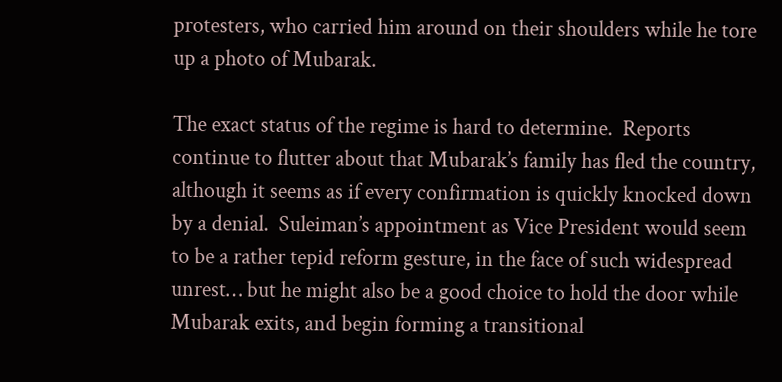protesters, who carried him around on their shoulders while he tore up a photo of Mubarak.

The exact status of the regime is hard to determine.  Reports continue to flutter about that Mubarak’s family has fled the country, although it seems as if every confirmation is quickly knocked down by a denial.  Suleiman’s appointment as Vice President would seem to be a rather tepid reform gesture, in the face of such widespread unrest… but he might also be a good choice to hold the door while Mubarak exits, and begin forming a transitional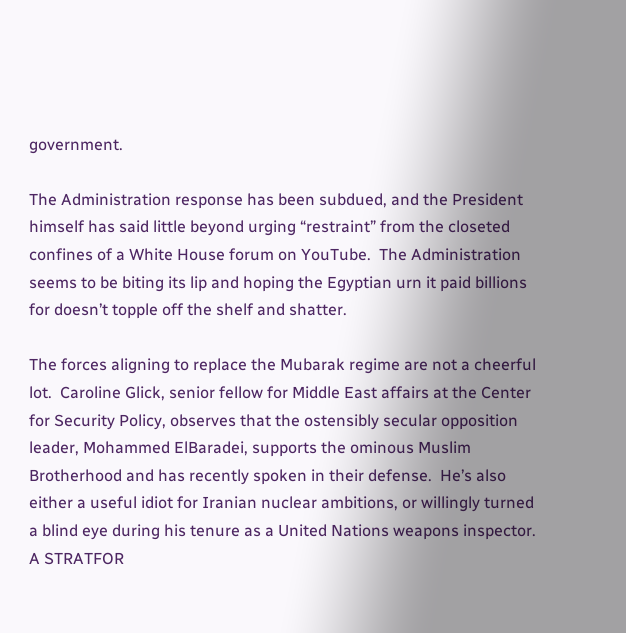government.

The Administration response has been subdued, and the President himself has said little beyond urging “restraint” from the closeted confines of a White House forum on YouTube.  The Administration seems to be biting its lip and hoping the Egyptian urn it paid billions for doesn’t topple off the shelf and shatter.

The forces aligning to replace the Mubarak regime are not a cheerful lot.  Caroline Glick, senior fellow for Middle East affairs at the Center for Security Policy, observes that the ostensibly secular opposition leader, Mohammed ElBaradei, supports the ominous Muslim Brotherhood and has recently spoken in their defense.  He’s also either a useful idiot for Iranian nuclear ambitions, or willingly turned a blind eye during his tenure as a United Nations weapons inspector.  A STRATFOR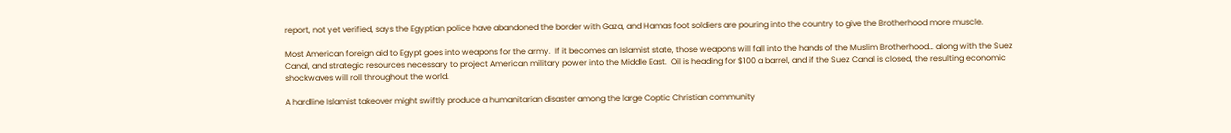report, not yet verified, says the Egyptian police have abandoned the border with Gaza, and Hamas foot soldiers are pouring into the country to give the Brotherhood more muscle.

Most American foreign aid to Egypt goes into weapons for the army.  If it becomes an Islamist state, those weapons will fall into the hands of the Muslim Brotherhood… along with the Suez Canal, and strategic resources necessary to project American military power into the Middle East.  Oil is heading for $100 a barrel, and if the Suez Canal is closed, the resulting economic shockwaves will roll throughout the world.

A hardline Islamist takeover might swiftly produce a humanitarian disaster among the large Coptic Christian community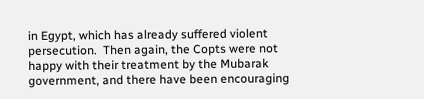in Egypt, which has already suffered violent persecution.  Then again, the Copts were not happy with their treatment by the Mubarak government, and there have been encouraging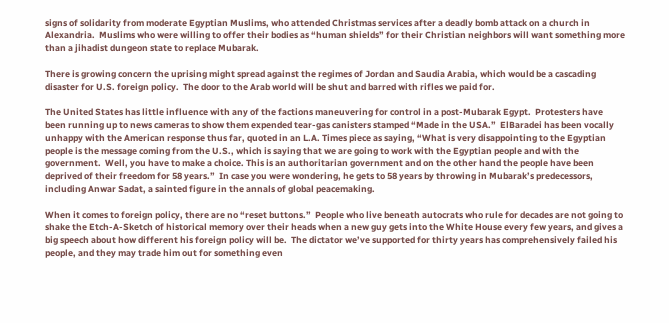signs of solidarity from moderate Egyptian Muslims, who attended Christmas services after a deadly bomb attack on a church in Alexandria.  Muslims who were willing to offer their bodies as “human shields” for their Christian neighbors will want something more than a jihadist dungeon state to replace Mubarak.

There is growing concern the uprising might spread against the regimes of Jordan and Saudia Arabia, which would be a cascading disaster for U.S. foreign policy.  The door to the Arab world will be shut and barred with rifles we paid for.

The United States has little influence with any of the factions maneuvering for control in a post-Mubarak Egypt.  Protesters have been running up to news cameras to show them expended tear-gas canisters stamped “Made in the USA.”  ElBaradei has been vocally unhappy with the American response thus far, quoted in an L.A. Times piece as saying, “What is very disappointing to the Egyptian people is the message coming from the U.S., which is saying that we are going to work with the Egyptian people and with the government.  Well, you have to make a choice. This is an authoritarian government and on the other hand the people have been deprived of their freedom for 58 years.”  In case you were wondering, he gets to 58 years by throwing in Mubarak’s predecessors, including Anwar Sadat, a sainted figure in the annals of global peacemaking.

When it comes to foreign policy, there are no “reset buttons.”  People who live beneath autocrats who rule for decades are not going to shake the Etch-A-Sketch of historical memory over their heads when a new guy gets into the White House every few years, and gives a big speech about how different his foreign policy will be.  The dictator we’ve supported for thirty years has comprehensively failed his people, and they may trade him out for something even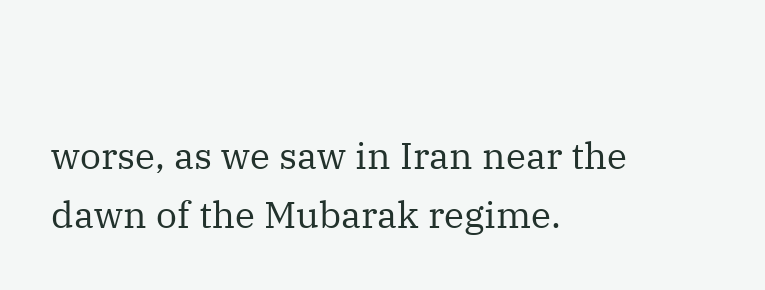worse, as we saw in Iran near the dawn of the Mubarak regime.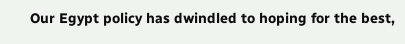Our Egypt policy has dwindled to hoping for the best,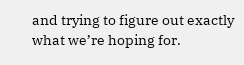and trying to figure out exactly what we’re hoping for.